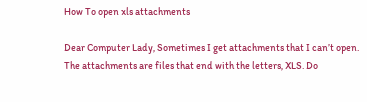How To open xls attachments

Dear Computer Lady, Sometimes I get attachments that I can’t open. The attachments are files that end with the letters, XLS. Do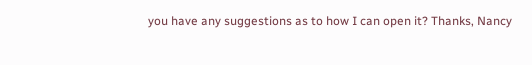you have any suggestions as to how I can open it? Thanks, Nancy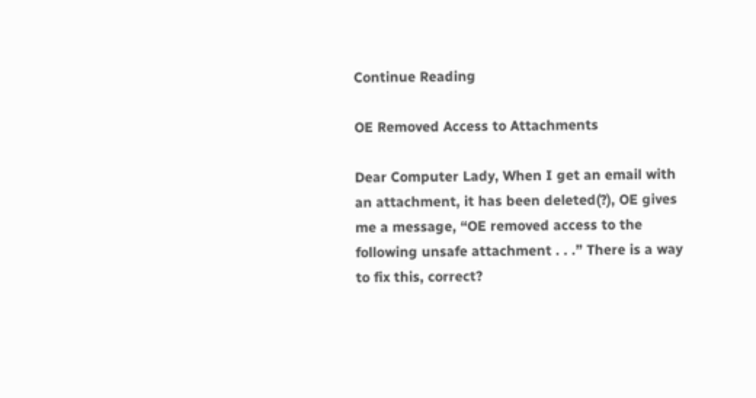Continue Reading

OE Removed Access to Attachments

Dear Computer Lady, When I get an email with an attachment, it has been deleted(?), OE gives me a message, “OE removed access to the following unsafe attachment . . .” There is a way to fix this, correct?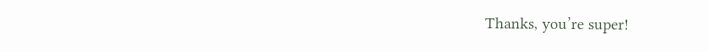Thanks, you’re super!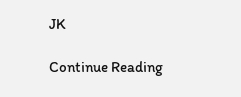JK

Continue Reading